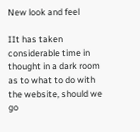New look and feel

IIt has taken considerable time in thought in a dark room as to what to do with the website, should we go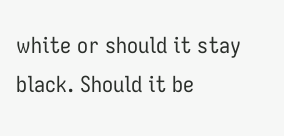white or should it stay black. Should it be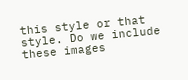this style or that style. Do we include these images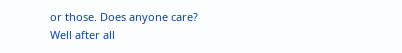or those. Does anyone care? Well after all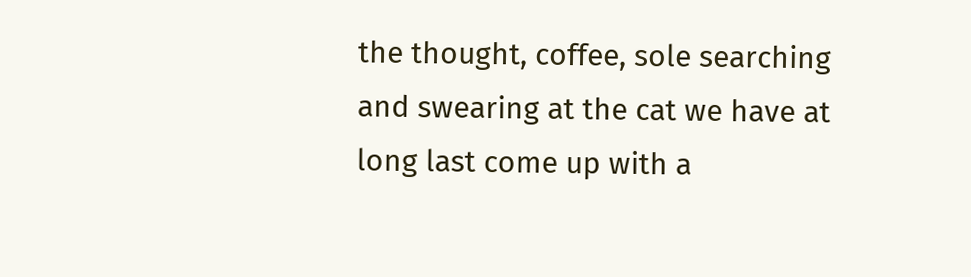the thought, coffee, sole searching and swearing at the cat we have at long last come up with a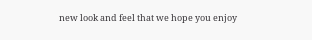new look and feel that we hope you enjoy